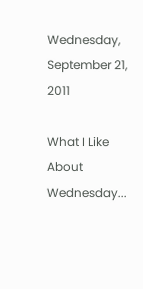Wednesday, September 21, 2011

What I Like About Wednesday...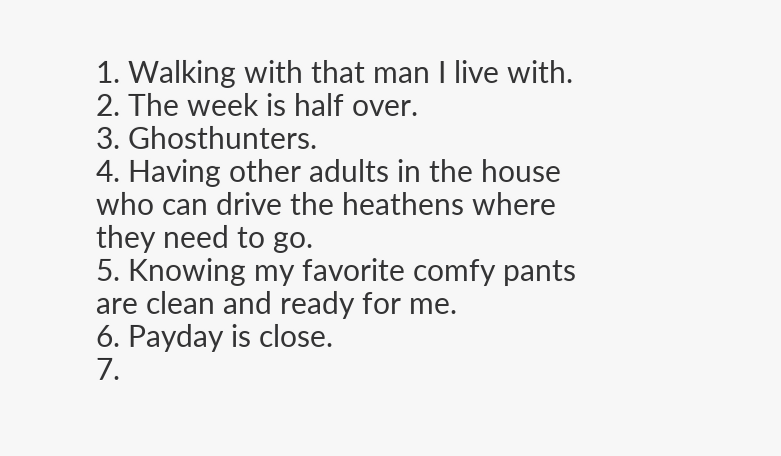1. Walking with that man I live with.
2. The week is half over.
3. Ghosthunters.
4. Having other adults in the house who can drive the heathens where they need to go.
5. Knowing my favorite comfy pants are clean and ready for me.
6. Payday is close.
7.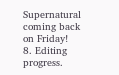Supernatural coming back on Friday!
8. Editing progress.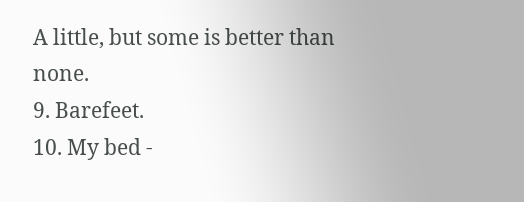A little, but some is better than none.
9. Barefeet.
10. My bed -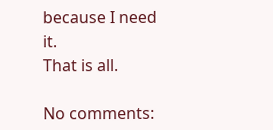because I need it.
That is all.

No comments: